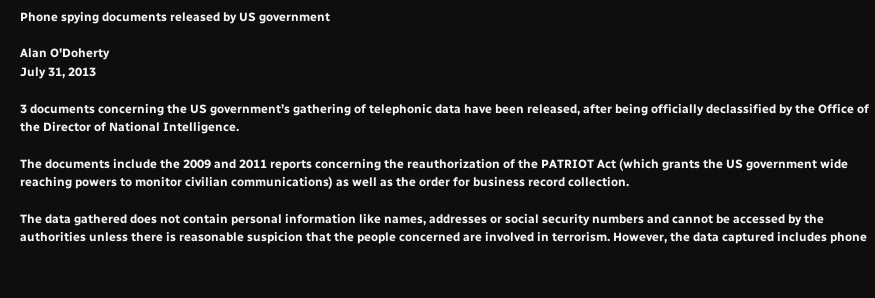Phone spying documents released by US government

Alan O'Doherty
July 31, 2013

3 documents concerning the US government’s gathering of telephonic data have been released, after being officially declassified by the Office of the Director of National Intelligence.

The documents include the 2009 and 2011 reports concerning the reauthorization of the PATRIOT Act (which grants the US government wide reaching powers to monitor civilian communications) as well as the order for business record collection.

The data gathered does not contain personal information like names, addresses or social security numbers and cannot be accessed by the authorities unless there is reasonable suspicion that the people concerned are involved in terrorism. However, the data captured includes phone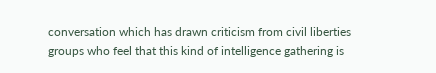conversation which has drawn criticism from civil liberties groups who feel that this kind of intelligence gathering is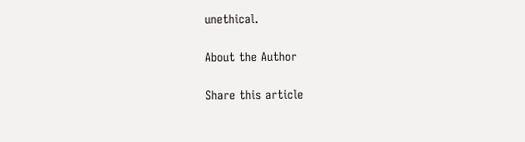unethical.

About the Author

Share this article